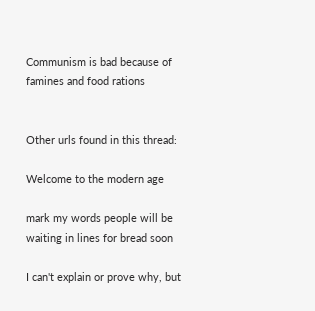Communism is bad because of famines and food rations


Other urls found in this thread:

Welcome to the modern age

mark my words people will be waiting in lines for bread soon

I can't explain or prove why, but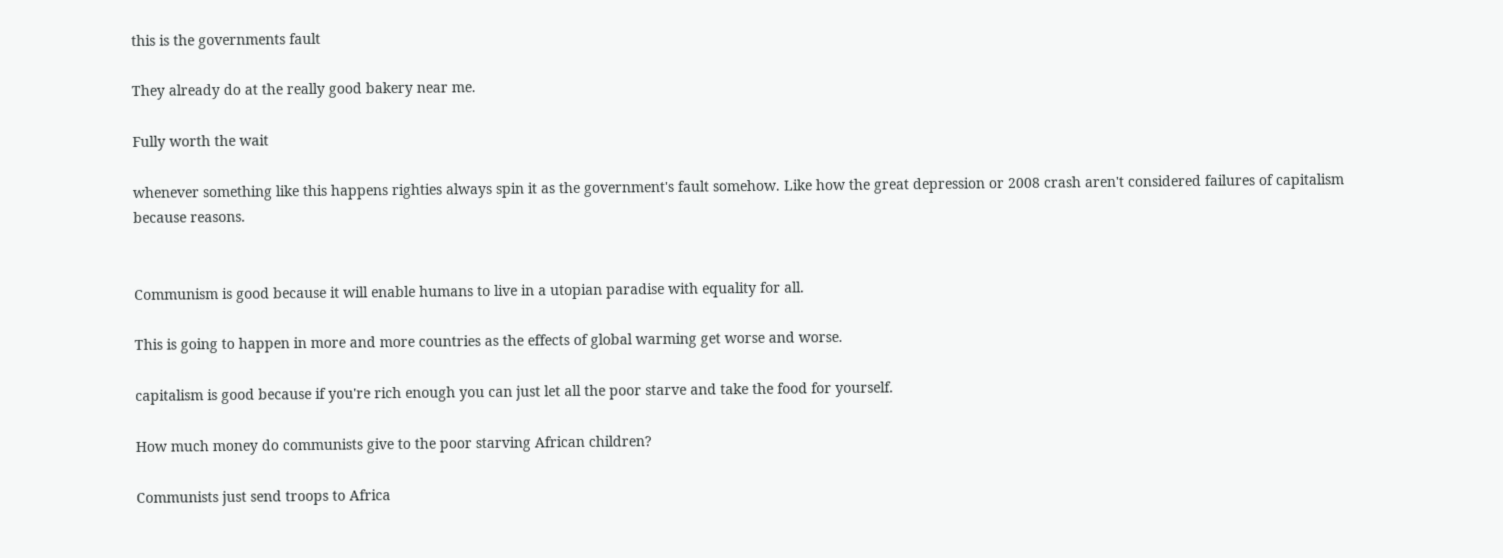this is the governments fault

They already do at the really good bakery near me.

Fully worth the wait

whenever something like this happens righties always spin it as the government's fault somehow. Like how the great depression or 2008 crash aren't considered failures of capitalism because reasons.


Communism is good because it will enable humans to live in a utopian paradise with equality for all.

This is going to happen in more and more countries as the effects of global warming get worse and worse.

capitalism is good because if you're rich enough you can just let all the poor starve and take the food for yourself.

How much money do communists give to the poor starving African children?

Communists just send troops to Africa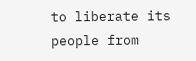to liberate its people from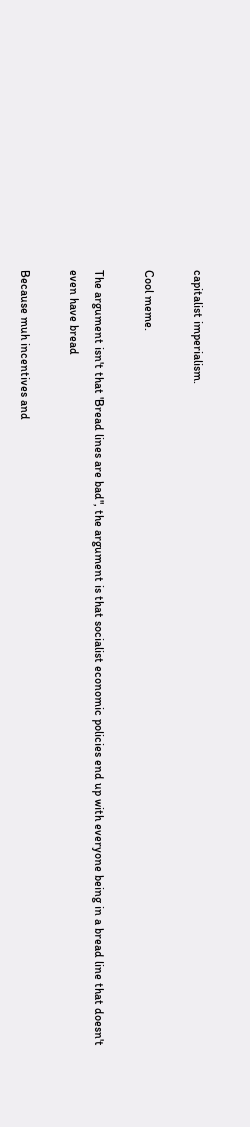capitalist imperialism.

Cool meme.

The argument isn't that 'Bread lines are bad", the argument is that socialist economic policies end up with everyone being in a bread line that doesn't even have bread

Because muh incentives and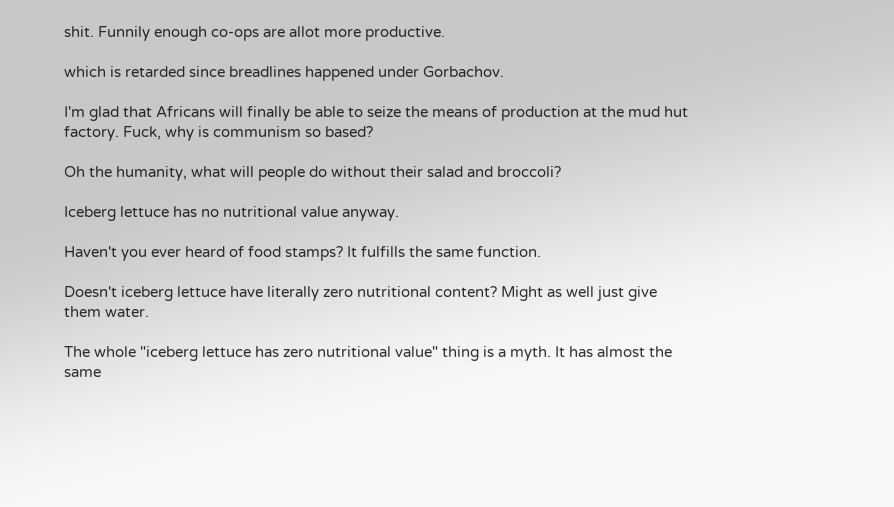shit. Funnily enough co-ops are allot more productive.

which is retarded since breadlines happened under Gorbachov.

I'm glad that Africans will finally be able to seize the means of production at the mud hut factory. Fuck, why is communism so based?

Oh the humanity, what will people do without their salad and broccoli?

Iceberg lettuce has no nutritional value anyway.

Haven't you ever heard of food stamps? It fulfills the same function.

Doesn't iceberg lettuce have literally zero nutritional content? Might as well just give them water.

The whole "iceberg lettuce has zero nutritional value" thing is a myth. It has almost the same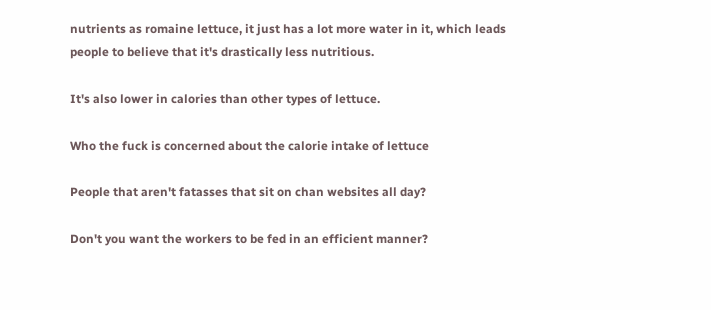nutrients as romaine lettuce, it just has a lot more water in it, which leads people to believe that it's drastically less nutritious.

It's also lower in calories than other types of lettuce.

Who the fuck is concerned about the calorie intake of lettuce

People that aren't fatasses that sit on chan websites all day?

Don't you want the workers to be fed in an efficient manner?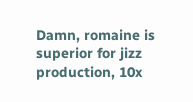Damn, romaine is superior for jizz production, 10x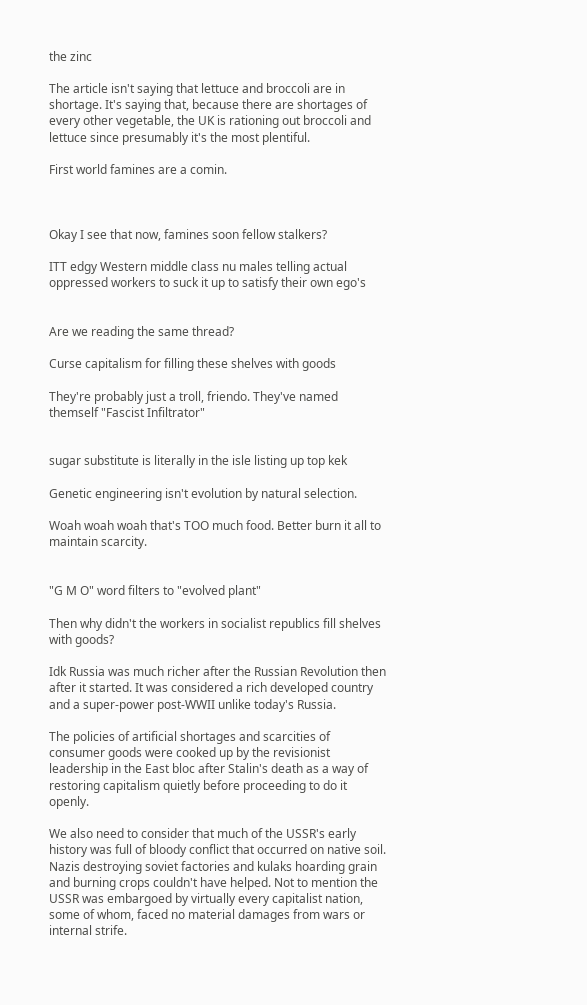the zinc

The article isn't saying that lettuce and broccoli are in shortage. It's saying that, because there are shortages of every other vegetable, the UK is rationing out broccoli and lettuce since presumably it's the most plentiful.

First world famines are a comin.



Okay I see that now, famines soon fellow stalkers?

ITT edgy Western middle class nu males telling actual oppressed workers to suck it up to satisfy their own ego's


Are we reading the same thread?

Curse capitalism for filling these shelves with goods

They're probably just a troll, friendo. They've named themself "Fascist Infiltrator"


sugar substitute is literally in the isle listing up top kek

Genetic engineering isn't evolution by natural selection.

Woah woah woah that's TOO much food. Better burn it all to maintain scarcity.


"G M O" word filters to "evolved plant"

Then why didn't the workers in socialist republics fill shelves with goods?

Idk Russia was much richer after the Russian Revolution then after it started. It was considered a rich developed country and a super-power post-WWII unlike today's Russia.

The policies of artificial shortages and scarcities of consumer goods were cooked up by the revisionist leadership in the East bloc after Stalin's death as a way of restoring capitalism quietly before proceeding to do it openly.

We also need to consider that much of the USSR's early history was full of bloody conflict that occurred on native soil. Nazis destroying soviet factories and kulaks hoarding grain and burning crops couldn't have helped. Not to mention the USSR was embargoed by virtually every capitalist nation, some of whom, faced no material damages from wars or internal strife.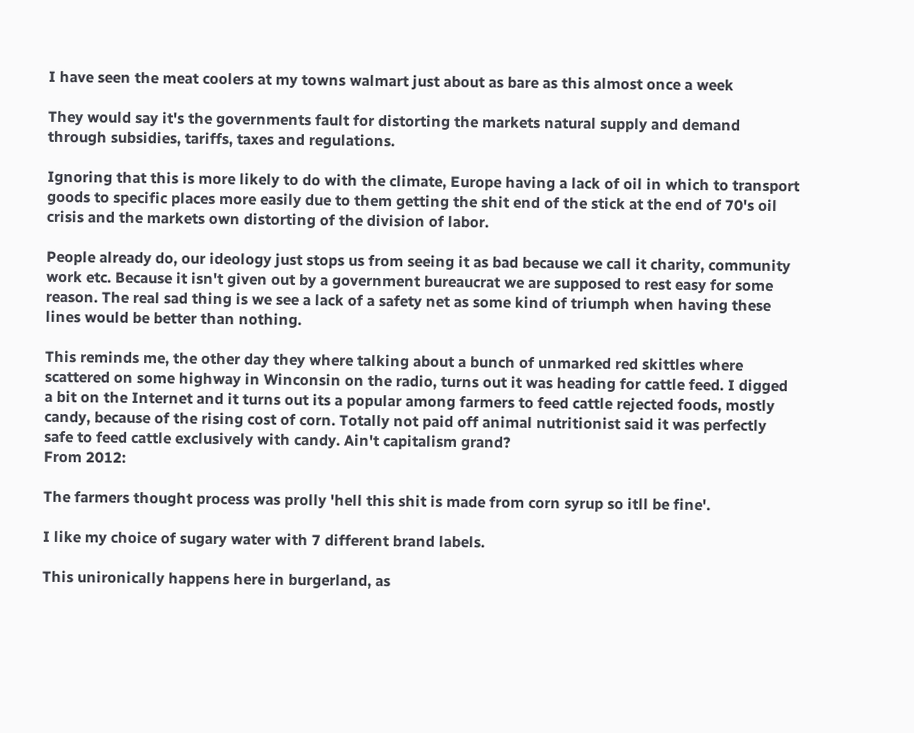I have seen the meat coolers at my towns walmart just about as bare as this almost once a week

They would say it's the governments fault for distorting the markets natural supply and demand through subsidies, tariffs, taxes and regulations.

Ignoring that this is more likely to do with the climate, Europe having a lack of oil in which to transport goods to specific places more easily due to them getting the shit end of the stick at the end of 70's oil crisis and the markets own distorting of the division of labor.

People already do, our ideology just stops us from seeing it as bad because we call it charity, community work etc. Because it isn't given out by a government bureaucrat we are supposed to rest easy for some reason. The real sad thing is we see a lack of a safety net as some kind of triumph when having these lines would be better than nothing.

This reminds me, the other day they where talking about a bunch of unmarked red skittles where scattered on some highway in Winconsin on the radio, turns out it was heading for cattle feed. I digged a bit on the Internet and it turns out its a popular among farmers to feed cattle rejected foods, mostly candy, because of the rising cost of corn. Totally not paid off animal nutritionist said it was perfectly safe to feed cattle exclusively with candy. Ain't capitalism grand?
From 2012:

The farmers thought process was prolly 'hell this shit is made from corn syrup so itll be fine'.

I like my choice of sugary water with 7 different brand labels.

This unironically happens here in burgerland, as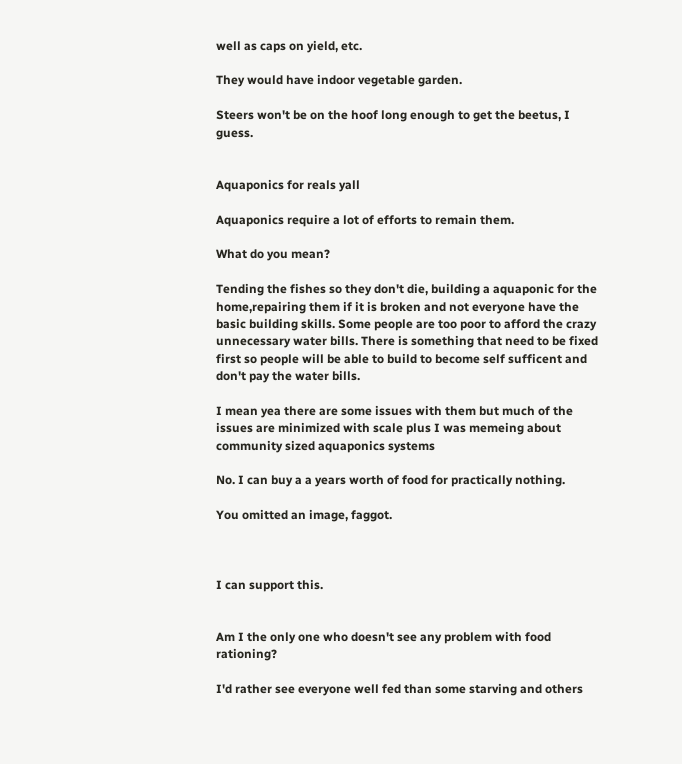well as caps on yield, etc.

They would have indoor vegetable garden.

Steers won't be on the hoof long enough to get the beetus, I guess.


Aquaponics for reals yall

Aquaponics require a lot of efforts to remain them.

What do you mean?

Tending the fishes so they don't die, building a aquaponic for the home,repairing them if it is broken and not everyone have the basic building skills. Some people are too poor to afford the crazy unnecessary water bills. There is something that need to be fixed first so people will be able to build to become self sufficent and don't pay the water bills.

I mean yea there are some issues with them but much of the issues are minimized with scale plus I was memeing about community sized aquaponics systems

No. I can buy a a years worth of food for practically nothing.

You omitted an image, faggot.



I can support this.


Am I the only one who doesn't see any problem with food rationing?

I'd rather see everyone well fed than some starving and others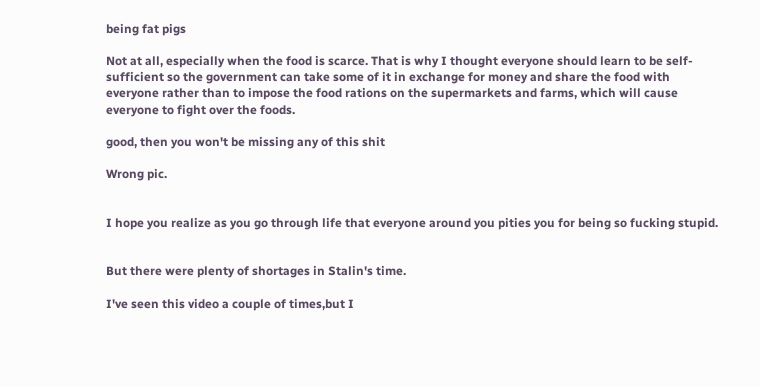being fat pigs

Not at all, especially when the food is scarce. That is why I thought everyone should learn to be self-sufficient so the government can take some of it in exchange for money and share the food with everyone rather than to impose the food rations on the supermarkets and farms, which will cause everyone to fight over the foods.

good, then you won't be missing any of this shit

Wrong pic.


I hope you realize as you go through life that everyone around you pities you for being so fucking stupid.


But there were plenty of shortages in Stalin's time.

I've seen this video a couple of times,but I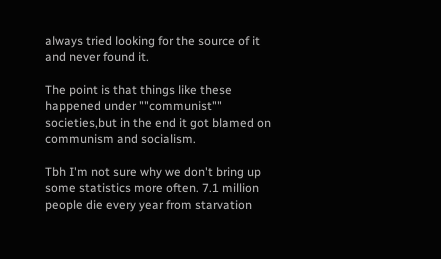always tried looking for the source of it and never found it.

The point is that things like these happened under ""communist"" societies,but in the end it got blamed on communism and socialism.

Tbh I'm not sure why we don't bring up some statistics more often. 7.1 million people die every year from starvation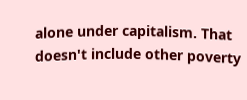alone under capitalism. That doesn't include other poverty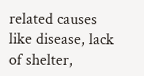related causes like disease, lack of shelter,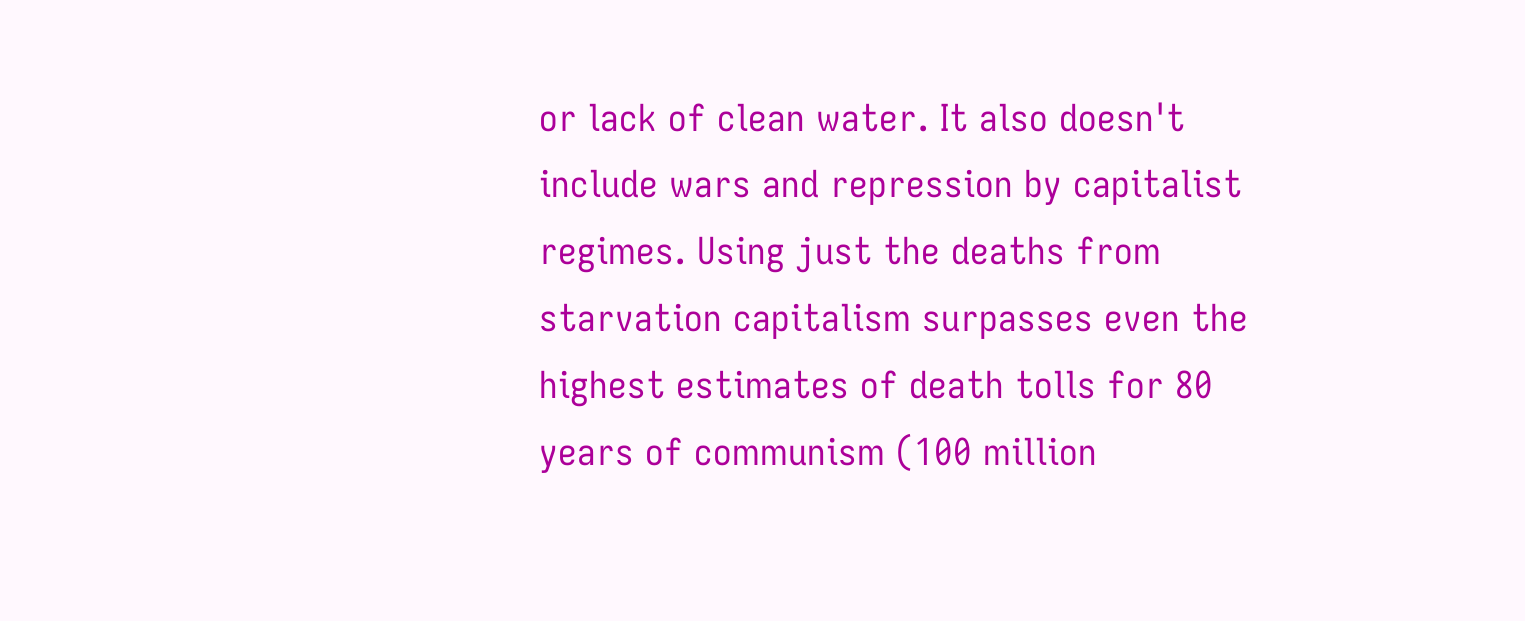or lack of clean water. It also doesn't include wars and repression by capitalist regimes. Using just the deaths from starvation capitalism surpasses even the highest estimates of death tolls for 80 years of communism (100 million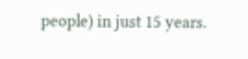people) in just 15 years.